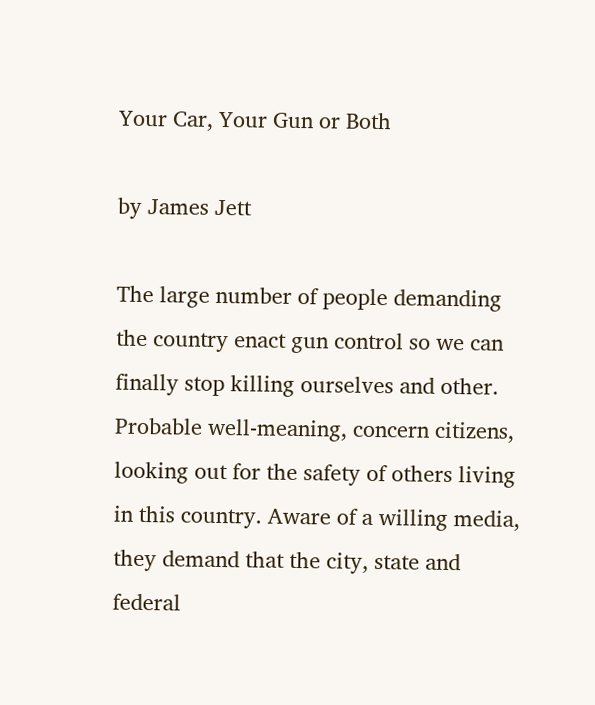Your Car, Your Gun or Both

by James Jett

The large number of people demanding the country enact gun control so we can finally stop killing ourselves and other. Probable well-meaning, concern citizens, looking out for the safety of others living  in this country. Aware of a willing media, they demand that the city, state and federal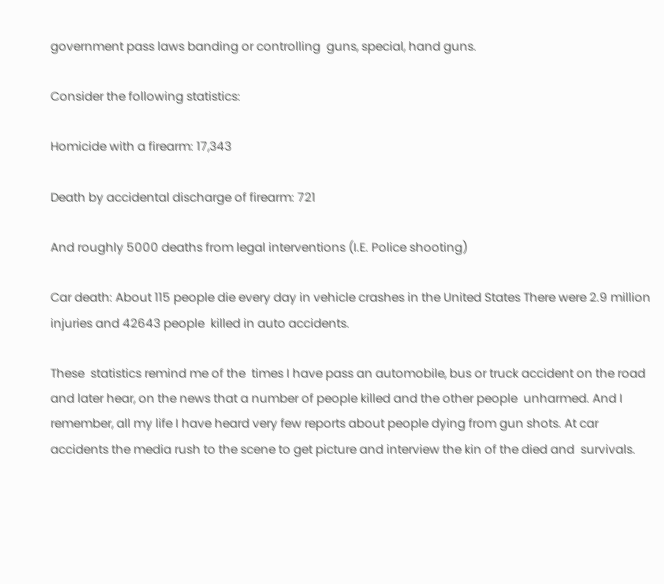government pass laws banding or controlling  guns, special, hand guns.

Consider the following statistics:

Homicide with a firearm: 17,343

Death by accidental discharge of firearm: 721

And roughly 5000 deaths from legal interventions (I.E. Police shooting)

Car death: About 115 people die every day in vehicle crashes in the United States There were 2.9 million injuries and 42643 people  killed in auto accidents.

These  statistics remind me of the  times I have pass an automobile, bus or truck accident on the road and later hear, on the news that a number of people killed and the other people  unharmed. And I remember, all my life I have heard very few reports about people dying from gun shots. At car accidents the media rush to the scene to get picture and interview the kin of the died and  survivals.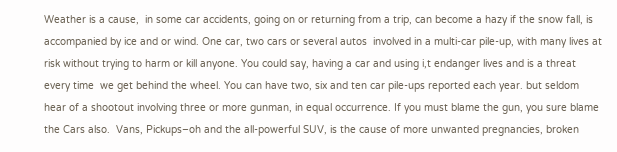Weather is a cause,  in some car accidents, going on or returning from a trip, can become a hazy if the snow fall, is accompanied by ice and or wind. One car, two cars or several autos  involved in a multi-car pile-up, with many lives at risk without trying to harm or kill anyone. You could say, having a car and using i,t endanger lives and is a threat every time  we get behind the wheel. You can have two, six and ten car pile-ups reported each year. but seldom hear of a shootout involving three or more gunman, in equal occurrence. If you must blame the gun, you sure blame the Cars also.  Vans, Pickups–oh and the all-powerful SUV, is the cause of more unwanted pregnancies, broken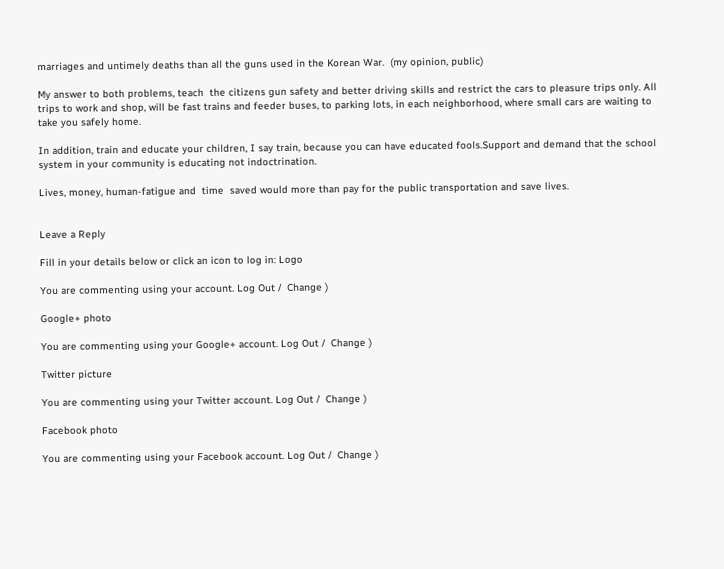marriages and untimely deaths than all the guns used in the Korean War.  (my opinion, public)

My answer to both problems, teach  the citizens gun safety and better driving skills and restrict the cars to pleasure trips only. All trips to work and shop, will be fast trains and feeder buses, to parking lots, in each neighborhood, where small cars are waiting to take you safely home.

In addition, train and educate your children, I say train, because you can have educated fools.Support and demand that the school system in your community is educating not indoctrination.

Lives, money, human-fatigue and  time  saved would more than pay for the public transportation and save lives.


Leave a Reply

Fill in your details below or click an icon to log in: Logo

You are commenting using your account. Log Out /  Change )

Google+ photo

You are commenting using your Google+ account. Log Out /  Change )

Twitter picture

You are commenting using your Twitter account. Log Out /  Change )

Facebook photo

You are commenting using your Facebook account. Log Out /  Change )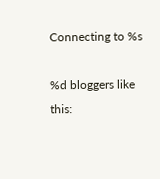Connecting to %s

%d bloggers like this: